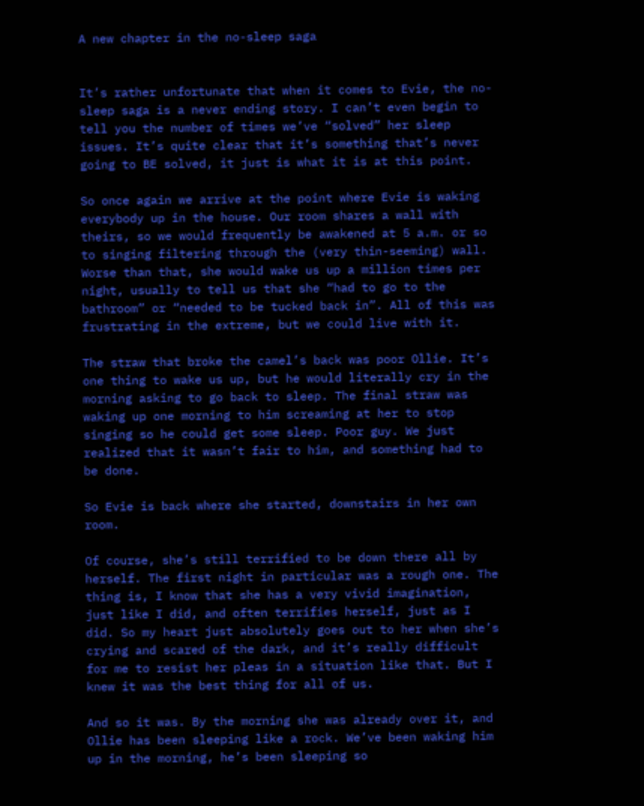A new chapter in the no-sleep saga


It’s rather unfortunate that when it comes to Evie, the no-sleep saga is a never ending story. I can’t even begin to tell you the number of times we’ve “solved” her sleep issues. It’s quite clear that it’s something that’s never going to BE solved, it just is what it is at this point.

So once again we arrive at the point where Evie is waking everybody up in the house. Our room shares a wall with theirs, so we would frequently be awakened at 5 a.m. or so to singing filtering through the (very thin-seeming) wall. Worse than that, she would wake us up a million times per night, usually to tell us that she “had to go to the bathroom” or “needed to be tucked back in”. All of this was frustrating in the extreme, but we could live with it.

The straw that broke the camel’s back was poor Ollie. It’s one thing to wake us up, but he would literally cry in the morning asking to go back to sleep. The final straw was waking up one morning to him screaming at her to stop singing so he could get some sleep. Poor guy. We just realized that it wasn’t fair to him, and something had to be done.

So Evie is back where she started, downstairs in her own room.

Of course, she’s still terrified to be down there all by herself. The first night in particular was a rough one. The thing is, I know that she has a very vivid imagination, just like I did, and often terrifies herself, just as I did. So my heart just absolutely goes out to her when she’s crying and scared of the dark, and it’s really difficult for me to resist her pleas in a situation like that. But I knew it was the best thing for all of us.

And so it was. By the morning she was already over it, and Ollie has been sleeping like a rock. We’ve been waking him up in the morning, he’s been sleeping so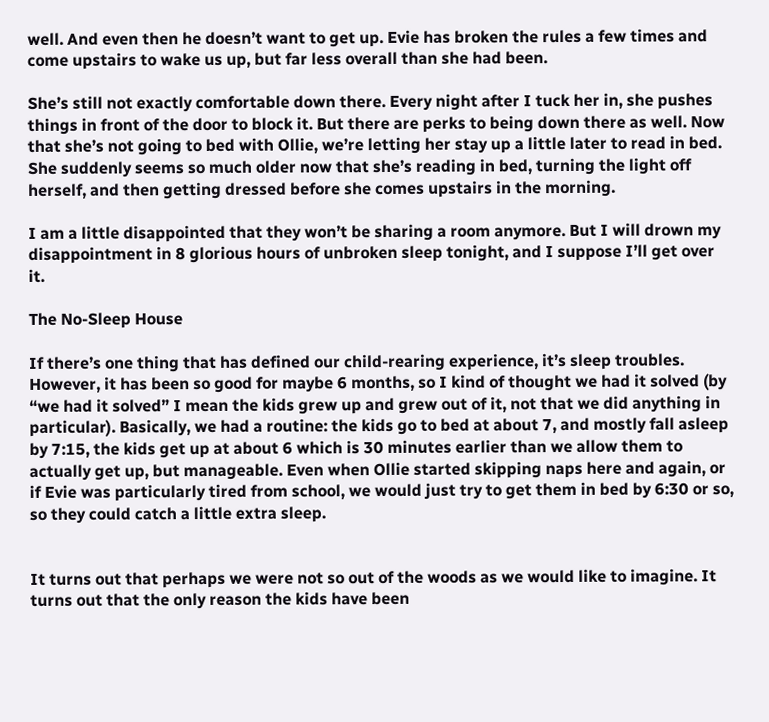well. And even then he doesn’t want to get up. Evie has broken the rules a few times and come upstairs to wake us up, but far less overall than she had been.

She’s still not exactly comfortable down there. Every night after I tuck her in, she pushes things in front of the door to block it. But there are perks to being down there as well. Now that she’s not going to bed with Ollie, we’re letting her stay up a little later to read in bed. She suddenly seems so much older now that she’s reading in bed, turning the light off herself, and then getting dressed before she comes upstairs in the morning.

I am a little disappointed that they won’t be sharing a room anymore. But I will drown my disappointment in 8 glorious hours of unbroken sleep tonight, and I suppose I’ll get over it.

The No-Sleep House

If there’s one thing that has defined our child-rearing experience, it’s sleep troubles. However, it has been so good for maybe 6 months, so I kind of thought we had it solved (by “we had it solved” I mean the kids grew up and grew out of it, not that we did anything in particular). Basically, we had a routine: the kids go to bed at about 7, and mostly fall asleep by 7:15, the kids get up at about 6 which is 30 minutes earlier than we allow them to actually get up, but manageable. Even when Ollie started skipping naps here and again, or if Evie was particularly tired from school, we would just try to get them in bed by 6:30 or so, so they could catch a little extra sleep.


It turns out that perhaps we were not so out of the woods as we would like to imagine. It turns out that the only reason the kids have been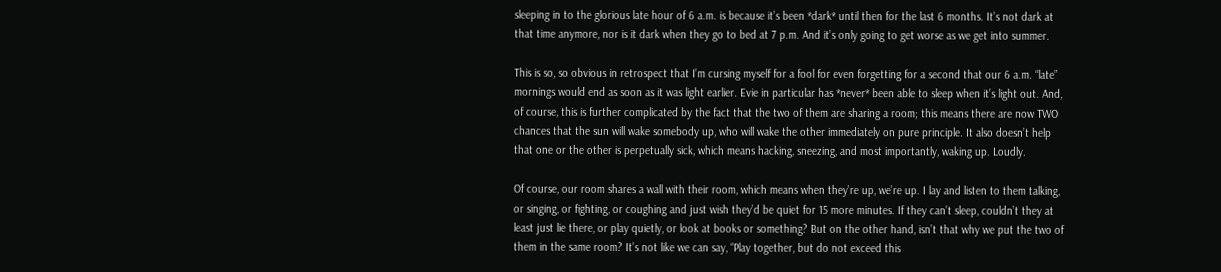sleeping in to the glorious late hour of 6 a.m. is because it’s been *dark* until then for the last 6 months. It’s not dark at that time anymore, nor is it dark when they go to bed at 7 p.m. And it’s only going to get worse as we get into summer.

This is so, so obvious in retrospect that I’m cursing myself for a fool for even forgetting for a second that our 6 a.m. “late” mornings would end as soon as it was light earlier. Evie in particular has *never* been able to sleep when it’s light out. And, of course, this is further complicated by the fact that the two of them are sharing a room; this means there are now TWO chances that the sun will wake somebody up, who will wake the other immediately on pure principle. It also doesn’t help that one or the other is perpetually sick, which means hacking, sneezing, and most importantly, waking up. Loudly.

Of course, our room shares a wall with their room, which means when they’re up, we’re up. I lay and listen to them talking, or singing, or fighting, or coughing and just wish they’d be quiet for 15 more minutes. If they can’t sleep, couldn’t they at least just lie there, or play quietly, or look at books or something? But on the other hand, isn’t that why we put the two of them in the same room? It’s not like we can say, “Play together, but do not exceed this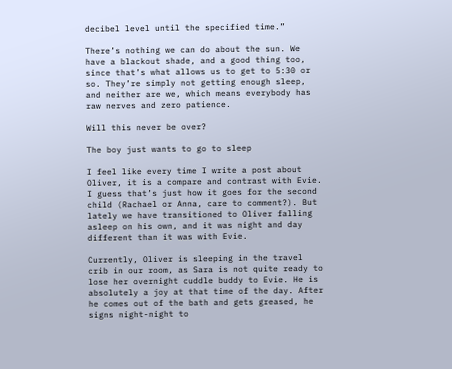decibel level until the specified time.”

There’s nothing we can do about the sun. We have a blackout shade, and a good thing too, since that’s what allows us to get to 5:30 or so. They’re simply not getting enough sleep, and neither are we, which means everybody has raw nerves and zero patience.

Will this never be over?

The boy just wants to go to sleep

I feel like every time I write a post about Oliver, it is a compare and contrast with Evie. I guess that’s just how it goes for the second child (Rachael or Anna, care to comment?). But lately we have transitioned to Oliver falling asleep on his own, and it was night and day different than it was with Evie.

Currently, Oliver is sleeping in the travel crib in our room, as Sara is not quite ready to lose her overnight cuddle buddy to Evie. He is absolutely a joy at that time of the day. After he comes out of the bath and gets greased, he signs night-night to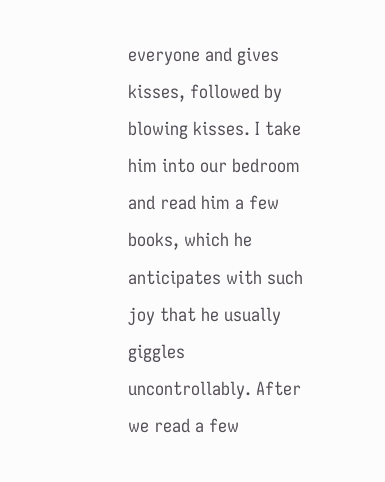everyone and gives kisses, followed by blowing kisses. I take him into our bedroom and read him a few books, which he anticipates with such joy that he usually giggles uncontrollably. After we read a few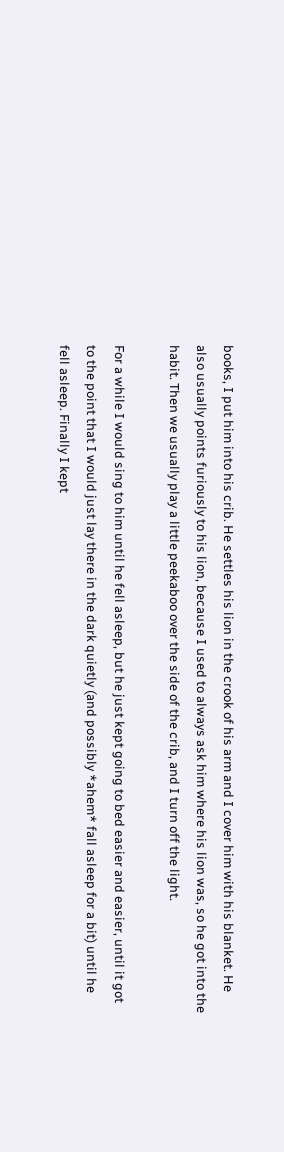books, I put him into his crib. He settles his lion in the crook of his arm and I cover him with his blanket. He also usually points furiously to his lion, because I used to always ask him where his lion was, so he got into the habit. Then we usually play a little peekaboo over the side of the crib, and I turn off the light.

For a while I would sing to him until he fell asleep, but he just kept going to bed easier and easier, until it got to the point that I would just lay there in the dark quietly (and possibly *ahem* fall asleep for a bit) until he fell asleep. Finally I kept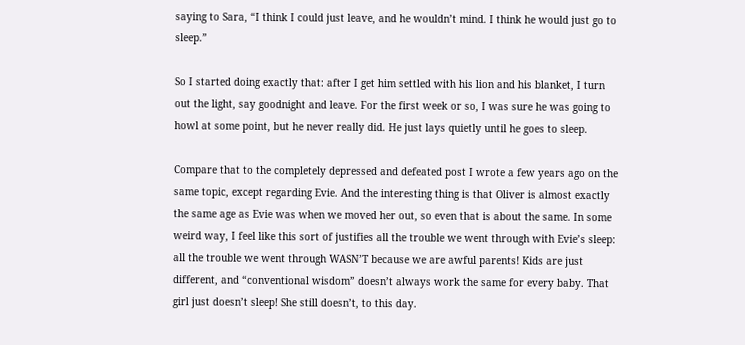saying to Sara, “I think I could just leave, and he wouldn’t mind. I think he would just go to sleep.”

So I started doing exactly that: after I get him settled with his lion and his blanket, I turn out the light, say goodnight and leave. For the first week or so, I was sure he was going to howl at some point, but he never really did. He just lays quietly until he goes to sleep.

Compare that to the completely depressed and defeated post I wrote a few years ago on the same topic, except regarding Evie. And the interesting thing is that Oliver is almost exactly the same age as Evie was when we moved her out, so even that is about the same. In some weird way, I feel like this sort of justifies all the trouble we went through with Evie’s sleep: all the trouble we went through WASN’T because we are awful parents! Kids are just different, and “conventional wisdom” doesn’t always work the same for every baby. That girl just doesn’t sleep! She still doesn’t, to this day.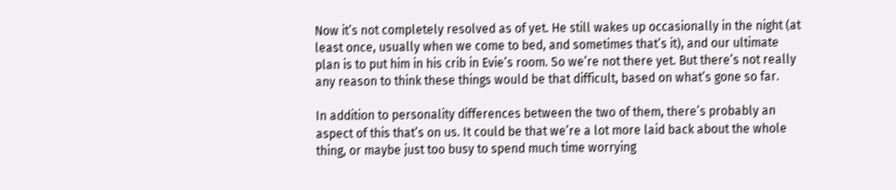Now it’s not completely resolved as of yet. He still wakes up occasionally in the night (at least once, usually when we come to bed, and sometimes that’s it), and our ultimate plan is to put him in his crib in Evie’s room. So we’re not there yet. But there’s not really any reason to think these things would be that difficult, based on what’s gone so far.

In addition to personality differences between the two of them, there’s probably an aspect of this that’s on us. It could be that we’re a lot more laid back about the whole thing, or maybe just too busy to spend much time worrying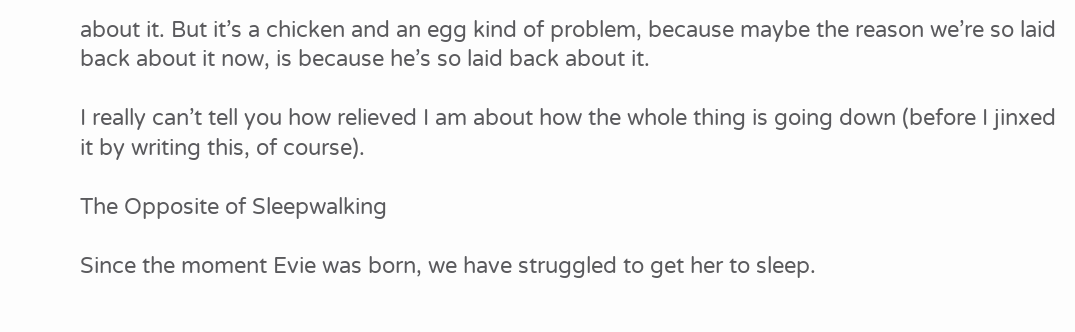about it. But it’s a chicken and an egg kind of problem, because maybe the reason we’re so laid back about it now, is because he’s so laid back about it.

I really can’t tell you how relieved I am about how the whole thing is going down (before I jinxed it by writing this, of course).

The Opposite of Sleepwalking

Since the moment Evie was born, we have struggled to get her to sleep.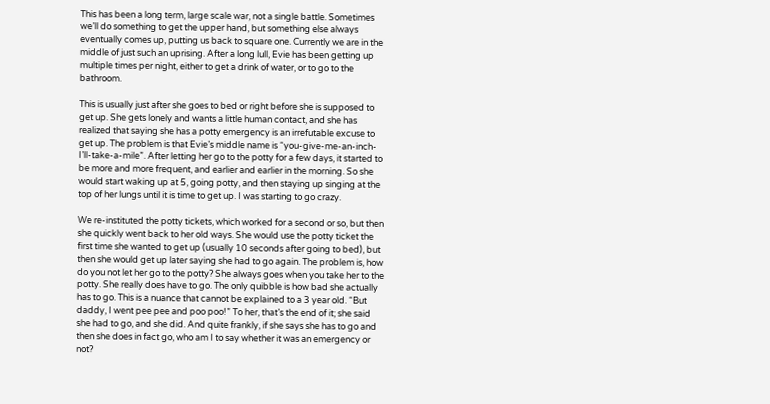This has been a long term, large scale war, not a single battle. Sometimes we’ll do something to get the upper hand, but something else always eventually comes up, putting us back to square one. Currently we are in the middle of just such an uprising. After a long lull, Evie has been getting up multiple times per night, either to get a drink of water, or to go to the bathroom.

This is usually just after she goes to bed or right before she is supposed to get up. She gets lonely and wants a little human contact, and she has realized that saying she has a potty emergency is an irrefutable excuse to get up. The problem is that Evie’s middle name is “you-give-me-an-inch-I’ll-take-a-mile”. After letting her go to the potty for a few days, it started to be more and more frequent, and earlier and earlier in the morning. So she would start waking up at 5, going potty, and then staying up singing at the top of her lungs until it is time to get up. I was starting to go crazy.

We re-instituted the potty tickets, which worked for a second or so, but then she quickly went back to her old ways. She would use the potty ticket the first time she wanted to get up (usually 10 seconds after going to bed), but then she would get up later saying she had to go again. The problem is, how do you not let her go to the potty? She always goes when you take her to the potty. She really does have to go. The only quibble is how bad she actually has to go. This is a nuance that cannot be explained to a 3 year old. “But daddy, I went pee pee and poo poo!” To her, that’s the end of it; she said she had to go, and she did. And quite frankly, if she says she has to go and then she does in fact go, who am I to say whether it was an emergency or not?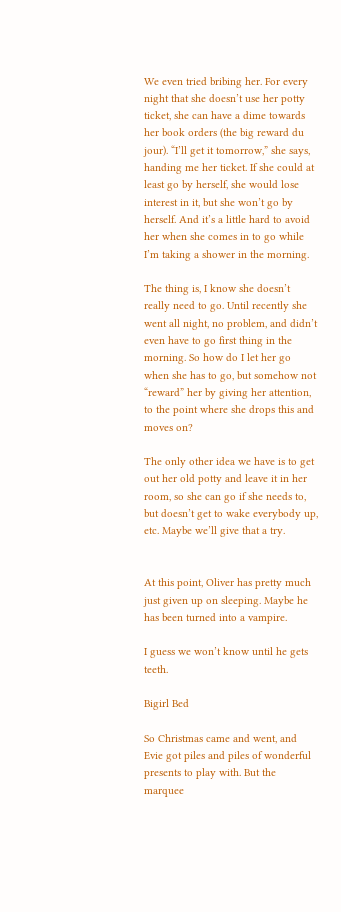We even tried bribing her. For every night that she doesn’t use her potty ticket, she can have a dime towards her book orders (the big reward du jour). “I’ll get it tomorrow,” she says, handing me her ticket. If she could at least go by herself, she would lose interest in it, but she won’t go by herself. And it’s a little hard to avoid her when she comes in to go while I’m taking a shower in the morning.

The thing is, I know she doesn’t really need to go. Until recently she went all night, no problem, and didn’t even have to go first thing in the morning. So how do I let her go when she has to go, but somehow not “reward” her by giving her attention, to the point where she drops this and moves on?

The only other idea we have is to get out her old potty and leave it in her room, so she can go if she needs to, but doesn’t get to wake everybody up, etc. Maybe we’ll give that a try.


At this point, Oliver has pretty much just given up on sleeping. Maybe he has been turned into a vampire.

I guess we won’t know until he gets teeth.

Bigirl Bed

So Christmas came and went, and Evie got piles and piles of wonderful presents to play with. But the marquee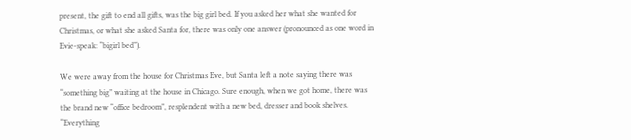present, the gift to end all gifts, was the big girl bed. If you asked her what she wanted for Christmas, or what she asked Santa for, there was only one answer (pronounced as one word in Evie-speak: “bigirl bed”).

We were away from the house for Christmas Eve, but Santa left a note saying there was “something big” waiting at the house in Chicago. Sure enough, when we got home, there was the brand new “office bedroom”, resplendent with a new bed, dresser and book shelves. “Everything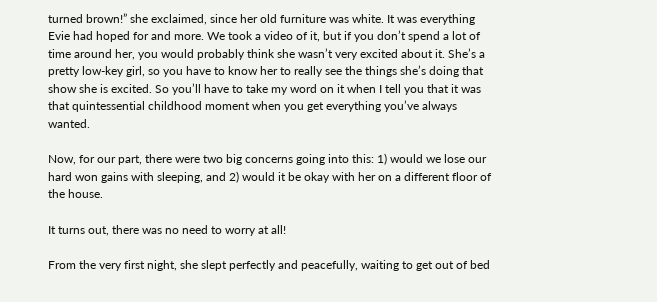turned brown!” she exclaimed, since her old furniture was white. It was everything Evie had hoped for and more. We took a video of it, but if you don’t spend a lot of time around her, you would probably think she wasn’t very excited about it. She’s a pretty low-key girl, so you have to know her to really see the things she’s doing that show she is excited. So you’ll have to take my word on it when I tell you that it was that quintessential childhood moment when you get everything you’ve always wanted.

Now, for our part, there were two big concerns going into this: 1) would we lose our hard won gains with sleeping, and 2) would it be okay with her on a different floor of the house.

It turns out, there was no need to worry at all!

From the very first night, she slept perfectly and peacefully, waiting to get out of bed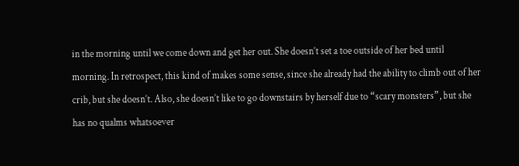in the morning until we come down and get her out. She doesn’t set a toe outside of her bed until morning. In retrospect, this kind of makes some sense, since she already had the ability to climb out of her crib, but she doesn’t. Also, she doesn’t like to go downstairs by herself due to “scary monsters”, but she has no qualms whatsoever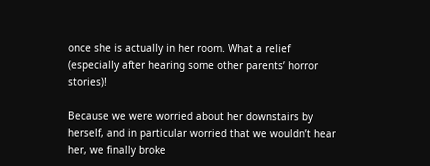once she is actually in her room. What a relief (especially after hearing some other parents’ horror stories)!

Because we were worried about her downstairs by herself, and in particular worried that we wouldn’t hear her, we finally broke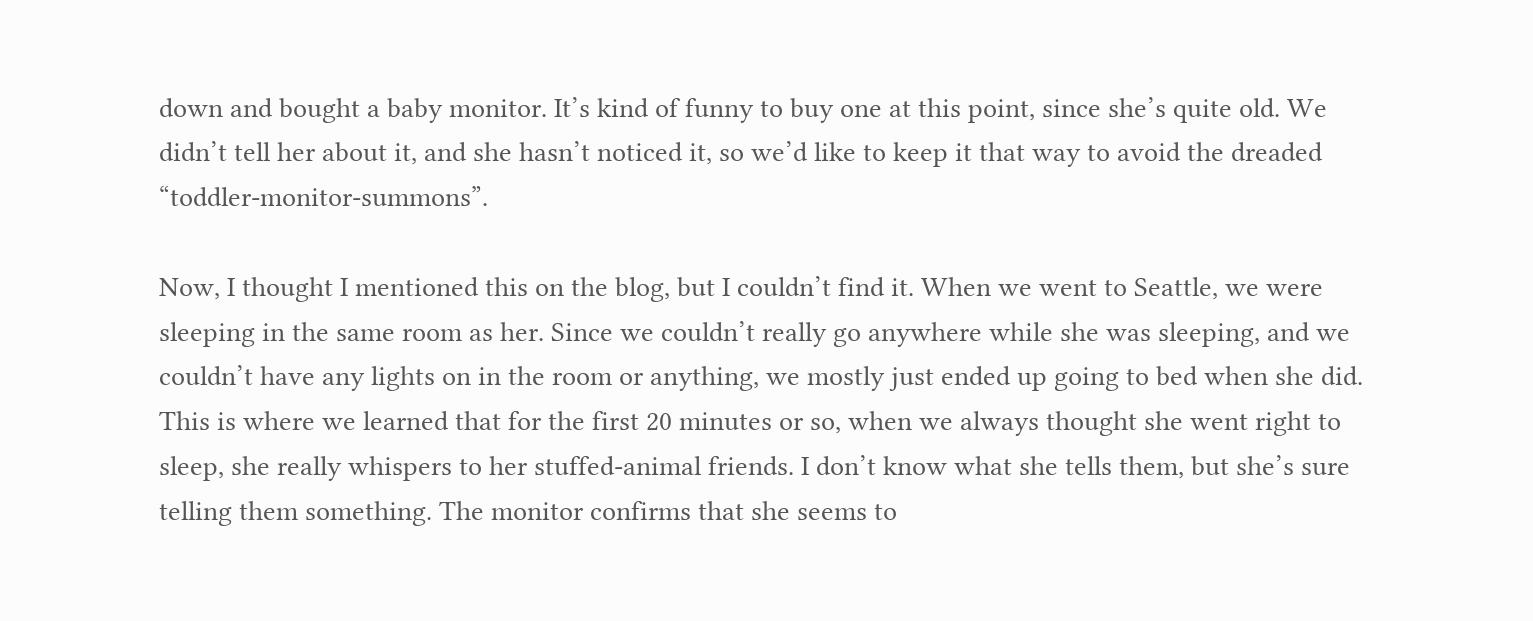down and bought a baby monitor. It’s kind of funny to buy one at this point, since she’s quite old. We didn’t tell her about it, and she hasn’t noticed it, so we’d like to keep it that way to avoid the dreaded “toddler-monitor-summons”.

Now, I thought I mentioned this on the blog, but I couldn’t find it. When we went to Seattle, we were sleeping in the same room as her. Since we couldn’t really go anywhere while she was sleeping, and we couldn’t have any lights on in the room or anything, we mostly just ended up going to bed when she did. This is where we learned that for the first 20 minutes or so, when we always thought she went right to sleep, she really whispers to her stuffed-animal friends. I don’t know what she tells them, but she’s sure telling them something. The monitor confirms that she seems to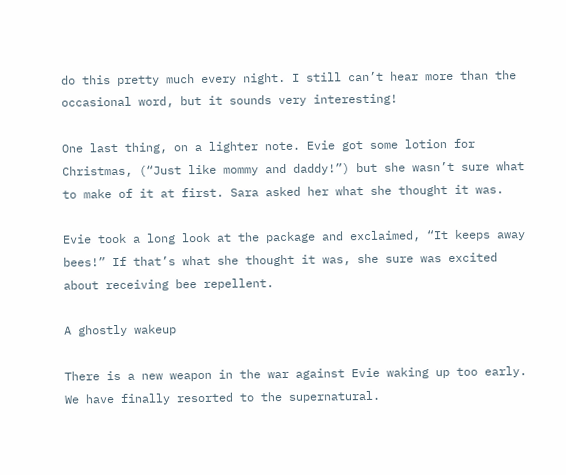do this pretty much every night. I still can’t hear more than the occasional word, but it sounds very interesting!

One last thing, on a lighter note. Evie got some lotion for Christmas, (“Just like mommy and daddy!”) but she wasn’t sure what to make of it at first. Sara asked her what she thought it was.

Evie took a long look at the package and exclaimed, “It keeps away bees!” If that’s what she thought it was, she sure was excited about receiving bee repellent.

A ghostly wakeup

There is a new weapon in the war against Evie waking up too early. We have finally resorted to the supernatural.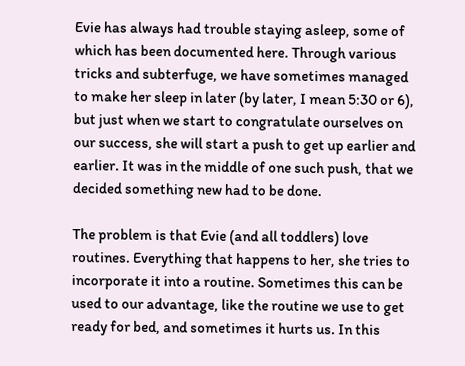Evie has always had trouble staying asleep, some of which has been documented here. Through various tricks and subterfuge, we have sometimes managed to make her sleep in later (by later, I mean 5:30 or 6), but just when we start to congratulate ourselves on our success, she will start a push to get up earlier and earlier. It was in the middle of one such push, that we decided something new had to be done.

The problem is that Evie (and all toddlers) love routines. Everything that happens to her, she tries to incorporate it into a routine. Sometimes this can be used to our advantage, like the routine we use to get ready for bed, and sometimes it hurts us. In this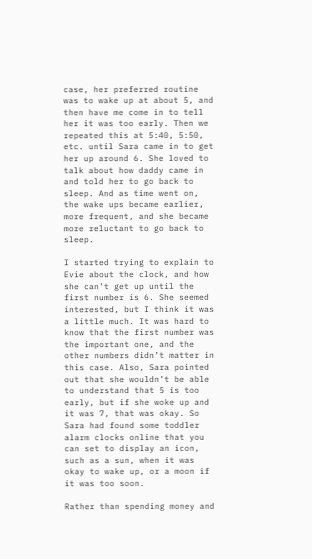case, her preferred routine was to wake up at about 5, and then have me come in to tell her it was too early. Then we repeated this at 5:40, 5:50, etc. until Sara came in to get her up around 6. She loved to talk about how daddy came in and told her to go back to sleep. And as time went on, the wake ups became earlier, more frequent, and she became more reluctant to go back to sleep.

I started trying to explain to Evie about the clock, and how she can’t get up until the first number is 6. She seemed interested, but I think it was a little much. It was hard to know that the first number was the important one, and the other numbers didn’t matter in this case. Also, Sara pointed out that she wouldn’t be able to understand that 5 is too early, but if she woke up and it was 7, that was okay. So Sara had found some toddler alarm clocks online that you can set to display an icon, such as a sun, when it was okay to wake up, or a moon if it was too soon.

Rather than spending money and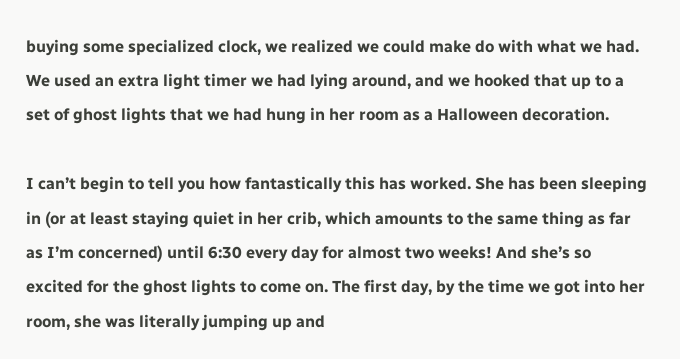buying some specialized clock, we realized we could make do with what we had. We used an extra light timer we had lying around, and we hooked that up to a set of ghost lights that we had hung in her room as a Halloween decoration.

I can’t begin to tell you how fantastically this has worked. She has been sleeping in (or at least staying quiet in her crib, which amounts to the same thing as far as I’m concerned) until 6:30 every day for almost two weeks! And she’s so excited for the ghost lights to come on. The first day, by the time we got into her room, she was literally jumping up and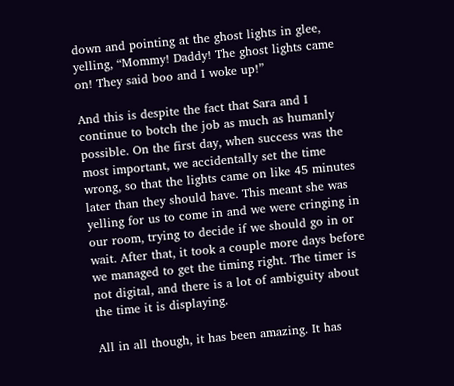down and pointing at the ghost lights in glee, yelling, “Mommy! Daddy! The ghost lights came on! They said boo and I woke up!”

And this is despite the fact that Sara and I continue to botch the job as much as humanly possible. On the first day, when success was the most important, we accidentally set the time wrong, so that the lights came on like 45 minutes later than they should have. This meant she was yelling for us to come in and we were cringing in our room, trying to decide if we should go in or wait. After that, it took a couple more days before we managed to get the timing right. The timer is not digital, and there is a lot of ambiguity about the time it is displaying.

All in all though, it has been amazing. It has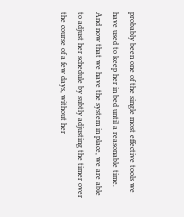probably been one of the single most effective tools we have used to keep her in bed until a reasonable time. And now that we have the system in place, we are able to adjust her schedule by subtly adjusting the timer over the course of a few days, without her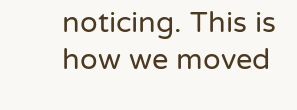noticing. This is how we moved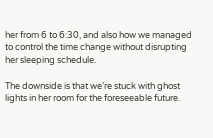her from 6 to 6:30, and also how we managed to control the time change without disrupting her sleeping schedule.

The downside is that we’re stuck with ghost lights in her room for the foreseeable future.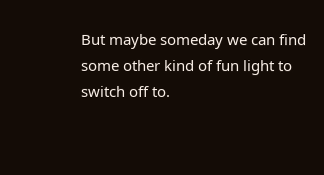But maybe someday we can find some other kind of fun light to switch off to.